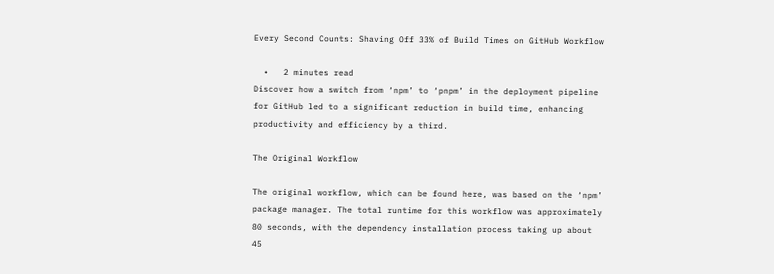Every Second Counts: Shaving Off 33% of Build Times on GitHub Workflow

  •   2 minutes read
Discover how a switch from ‘npm’ to ‘pnpm’ in the deployment pipeline for GitHub led to a significant reduction in build time, enhancing productivity and efficiency by a third.

The Original Workflow

The original workflow, which can be found here, was based on the ‘npm’ package manager. The total runtime for this workflow was approximately 80 seconds, with the dependency installation process taking up about 45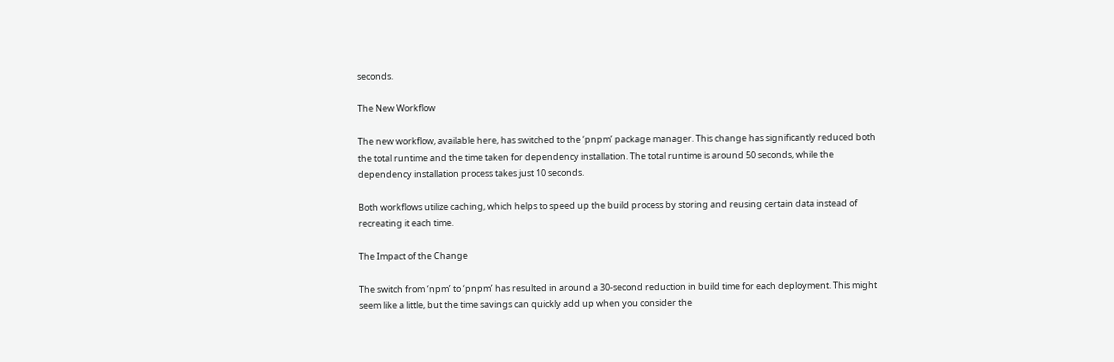seconds.

The New Workflow

The new workflow, available here, has switched to the ‘pnpm’ package manager. This change has significantly reduced both the total runtime and the time taken for dependency installation. The total runtime is around 50 seconds, while the dependency installation process takes just 10 seconds.

Both workflows utilize caching, which helps to speed up the build process by storing and reusing certain data instead of recreating it each time.

The Impact of the Change

The switch from ‘npm’ to ‘pnpm’ has resulted in around a 30-second reduction in build time for each deployment. This might seem like a little, but the time savings can quickly add up when you consider the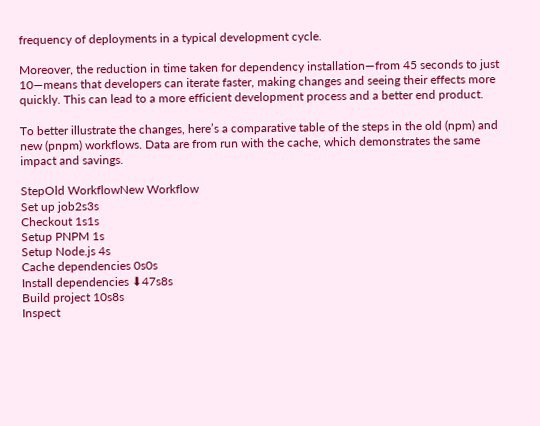frequency of deployments in a typical development cycle.

Moreover, the reduction in time taken for dependency installation—from 45 seconds to just 10—means that developers can iterate faster, making changes and seeing their effects more quickly. This can lead to a more efficient development process and a better end product.

To better illustrate the changes, here’s a comparative table of the steps in the old (npm) and new (pnpm) workflows. Data are from run with the cache, which demonstrates the same impact and savings.

StepOld WorkflowNew Workflow
Set up job2s3s
Checkout 1s1s
Setup PNPM 1s
Setup Node.js 4s
Cache dependencies 0s0s
Install dependencies ⬇47s8s
Build project 10s8s
Inspect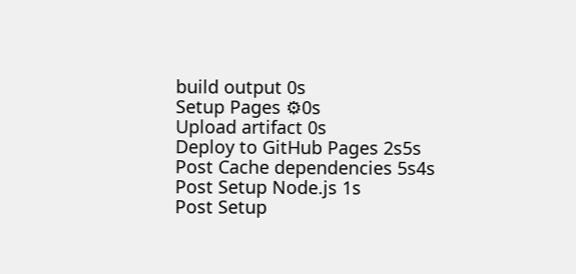build output 0s
Setup Pages ⚙0s
Upload artifact 0s
Deploy to GitHub Pages 2s5s
Post Cache dependencies 5s4s
Post Setup Node.js 1s
Post Setup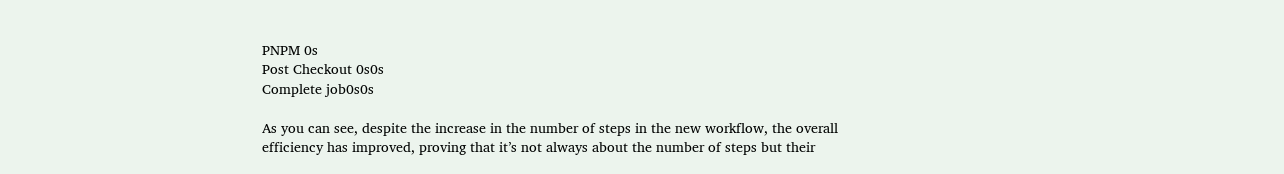PNPM 0s
Post Checkout 0s0s
Complete job0s0s

As you can see, despite the increase in the number of steps in the new workflow, the overall efficiency has improved, proving that it’s not always about the number of steps but their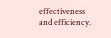effectiveness and efficiency.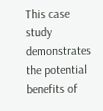This case study demonstrates the potential benefits of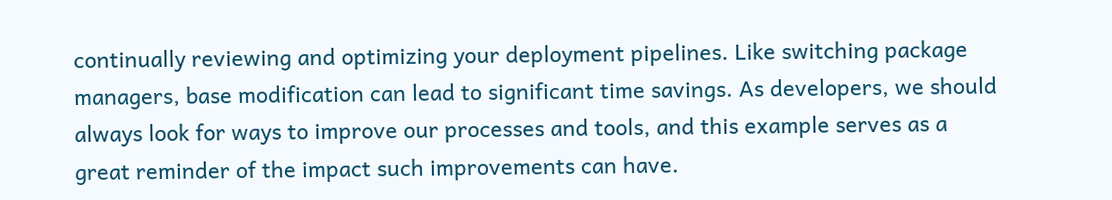continually reviewing and optimizing your deployment pipelines. Like switching package managers, base modification can lead to significant time savings. As developers, we should always look for ways to improve our processes and tools, and this example serves as a great reminder of the impact such improvements can have.